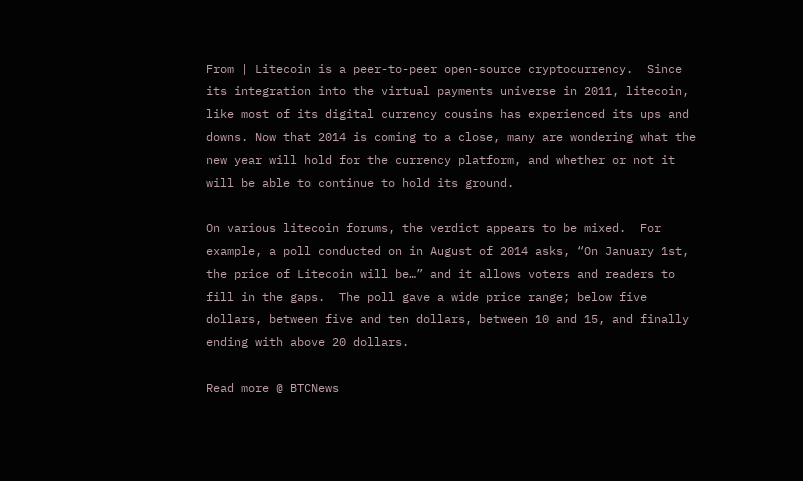From | Litecoin is a peer-to-peer open-source cryptocurrency.  Since its integration into the virtual payments universe in 2011, litecoin, like most of its digital currency cousins has experienced its ups and downs. Now that 2014 is coming to a close, many are wondering what the new year will hold for the currency platform, and whether or not it will be able to continue to hold its ground.

On various litecoin forums, the verdict appears to be mixed.  For example, a poll conducted on in August of 2014 asks, “On January 1st, the price of Litecoin will be…” and it allows voters and readers to fill in the gaps.  The poll gave a wide price range; below five dollars, between five and ten dollars, between 10 and 15, and finally ending with above 20 dollars.

Read more @ BTCNews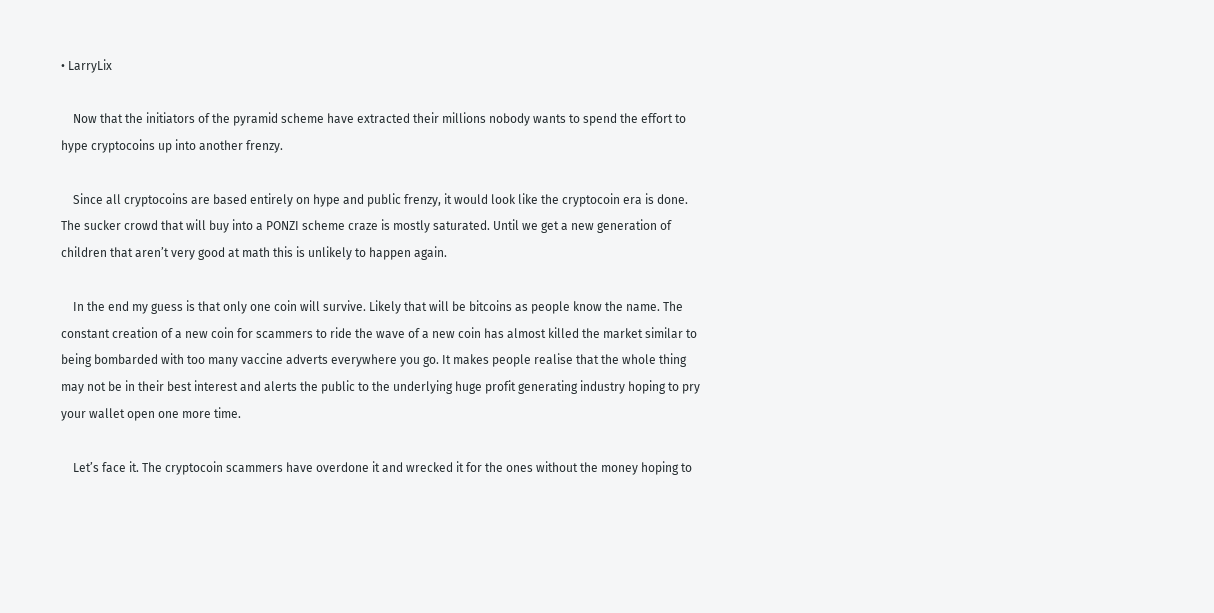• LarryLix

    Now that the initiators of the pyramid scheme have extracted their millions nobody wants to spend the effort to hype cryptocoins up into another frenzy.

    Since all cryptocoins are based entirely on hype and public frenzy, it would look like the cryptocoin era is done. The sucker crowd that will buy into a PONZI scheme craze is mostly saturated. Until we get a new generation of children that aren’t very good at math this is unlikely to happen again.

    In the end my guess is that only one coin will survive. Likely that will be bitcoins as people know the name. The constant creation of a new coin for scammers to ride the wave of a new coin has almost killed the market similar to being bombarded with too many vaccine adverts everywhere you go. It makes people realise that the whole thing may not be in their best interest and alerts the public to the underlying huge profit generating industry hoping to pry your wallet open one more time.

    Let’s face it. The cryptocoin scammers have overdone it and wrecked it for the ones without the money hoping to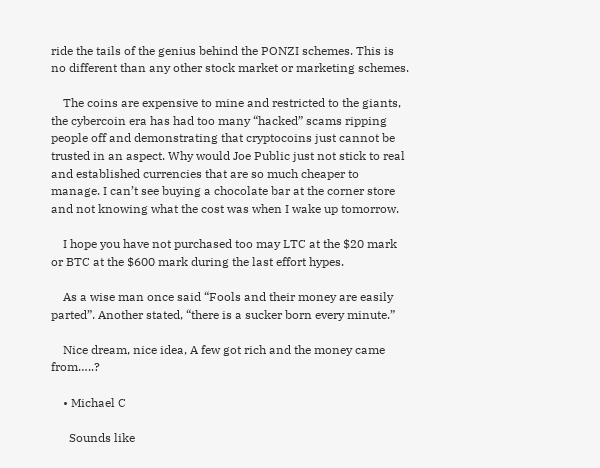ride the tails of the genius behind the PONZI schemes. This is no different than any other stock market or marketing schemes.

    The coins are expensive to mine and restricted to the giants, the cybercoin era has had too many “hacked” scams ripping people off and demonstrating that cryptocoins just cannot be trusted in an aspect. Why would Joe Public just not stick to real and established currencies that are so much cheaper to manage. I can’t see buying a chocolate bar at the corner store and not knowing what the cost was when I wake up tomorrow.

    I hope you have not purchased too may LTC at the $20 mark or BTC at the $600 mark during the last effort hypes.

    As a wise man once said “Fools and their money are easily parted”. Another stated, “there is a sucker born every minute.”

    Nice dream, nice idea, A few got rich and the money came from…..?

    • Michael C

      Sounds like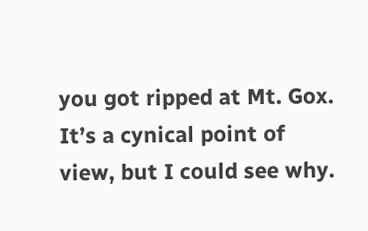you got ripped at Mt. Gox. It’s a cynical point of view, but I could see why.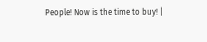People! Now is the time to buy! |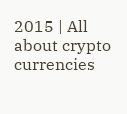2015 | All about crypto currencies